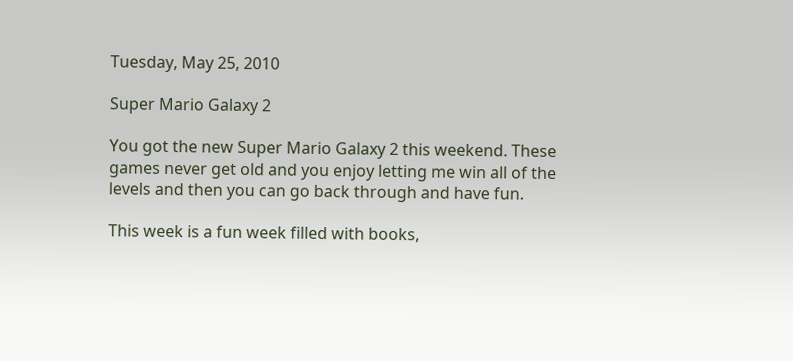Tuesday, May 25, 2010

Super Mario Galaxy 2

You got the new Super Mario Galaxy 2 this weekend. These games never get old and you enjoy letting me win all of the levels and then you can go back through and have fun.

This week is a fun week filled with books,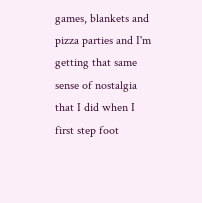games, blankets and pizza parties and I'm getting that same sense of nostalgia that I did when I first step foot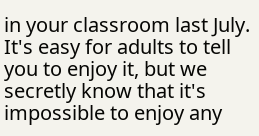in your classroom last July. It's easy for adults to tell you to enjoy it, but we secretly know that it's impossible to enjoy any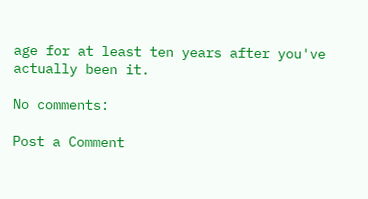age for at least ten years after you've actually been it.

No comments:

Post a Comment